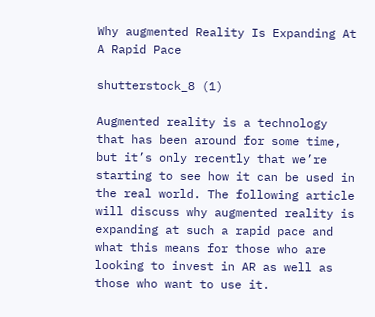Why augmented Reality Is Expanding At A Rapid Pace

shutterstock_8 (1)

Augmented reality is a technology that has been around for some time, but it’s only recently that we’re starting to see how it can be used in the real world. The following article will discuss why augmented reality is expanding at such a rapid pace and what this means for those who are looking to invest in AR as well as those who want to use it.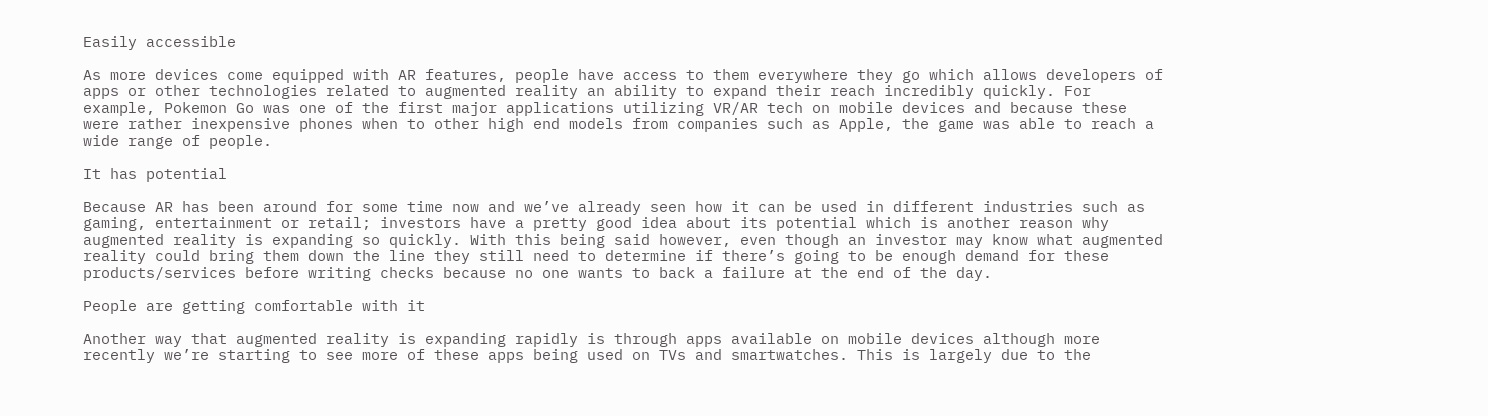Easily accessible

As more devices come equipped with AR features, people have access to them everywhere they go which allows developers of apps or other technologies related to augmented reality an ability to expand their reach incredibly quickly. For example, Pokemon Go was one of the first major applications utilizing VR/AR tech on mobile devices and because these were rather inexpensive phones when to other high end models from companies such as Apple, the game was able to reach a wide range of people.

It has potential

Because AR has been around for some time now and we’ve already seen how it can be used in different industries such as gaming, entertainment or retail; investors have a pretty good idea about its potential which is another reason why augmented reality is expanding so quickly. With this being said however, even though an investor may know what augmented reality could bring them down the line they still need to determine if there’s going to be enough demand for these products/services before writing checks because no one wants to back a failure at the end of the day.

People are getting comfortable with it

Another way that augmented reality is expanding rapidly is through apps available on mobile devices although more recently we’re starting to see more of these apps being used on TVs and smartwatches. This is largely due to the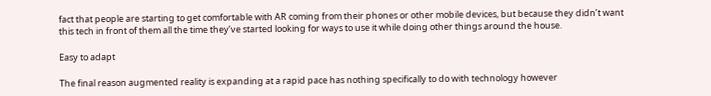fact that people are starting to get comfortable with AR coming from their phones or other mobile devices, but because they didn’t want this tech in front of them all the time they’ve started looking for ways to use it while doing other things around the house.

Easy to adapt

The final reason augmented reality is expanding at a rapid pace has nothing specifically to do with technology however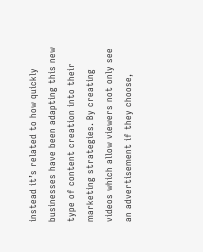instead it’s related to how quickly businesses have been adapting this new type of content creation into their marketing strategies. By creating videos which allow viewers not only see an advertisement if they choose,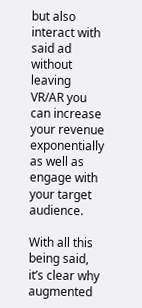but also interact with said ad without leaving VR/AR you can increase your revenue exponentially as well as engage with your target audience.

With all this being said, it’s clear why augmented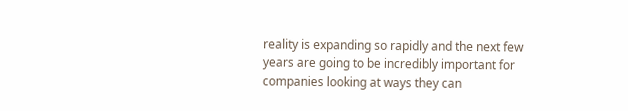reality is expanding so rapidly and the next few years are going to be incredibly important for companies looking at ways they can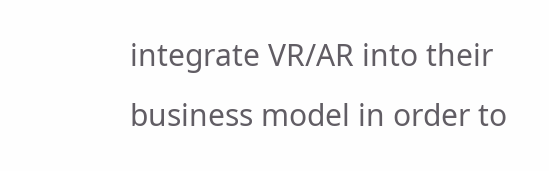integrate VR/AR into their business model in order to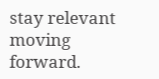stay relevant moving forward.